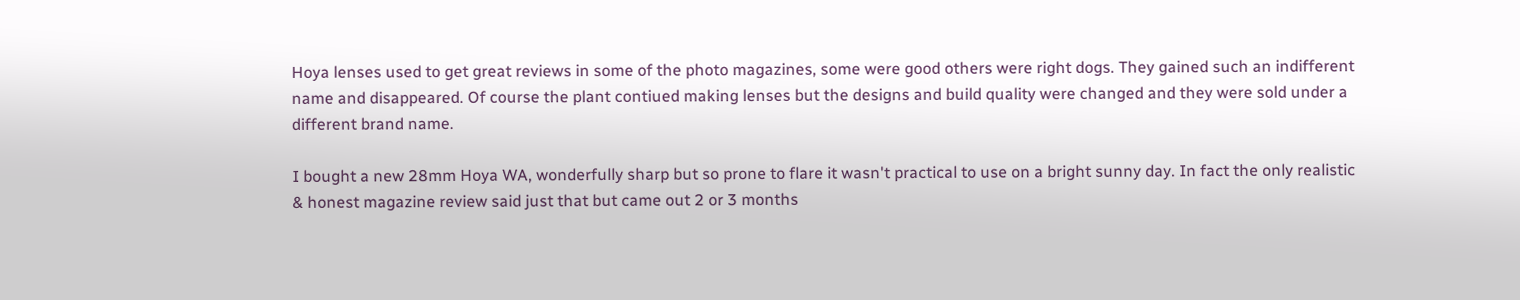Hoya lenses used to get great reviews in some of the photo magazines, some were good others were right dogs. They gained such an indifferent name and disappeared. Of course the plant contiued making lenses but the designs and build quality were changed and they were sold under a different brand name.

I bought a new 28mm Hoya WA, wonderfully sharp but so prone to flare it wasn't practical to use on a bright sunny day. In fact the only realistic & honest magazine review said just that but came out 2 or 3 months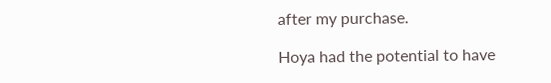after my purchase.

Hoya had the potential to have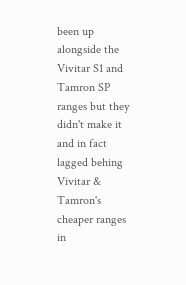been up alongside the Vivitar S1 and Tamron SP ranges but they didn't make it and in fact lagged behing Vivitar & Tamron's cheaper ranges in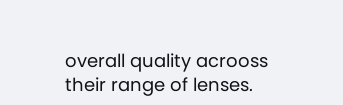overall quality acrooss their range of lenses.